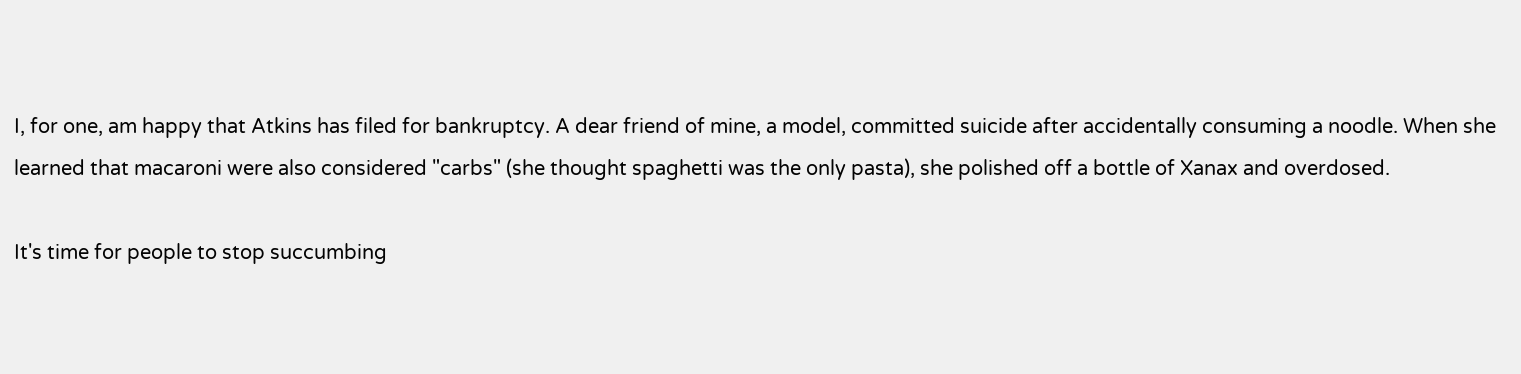I, for one, am happy that Atkins has filed for bankruptcy. A dear friend of mine, a model, committed suicide after accidentally consuming a noodle. When she learned that macaroni were also considered "carbs" (she thought spaghetti was the only pasta), she polished off a bottle of Xanax and overdosed.

It's time for people to stop succumbing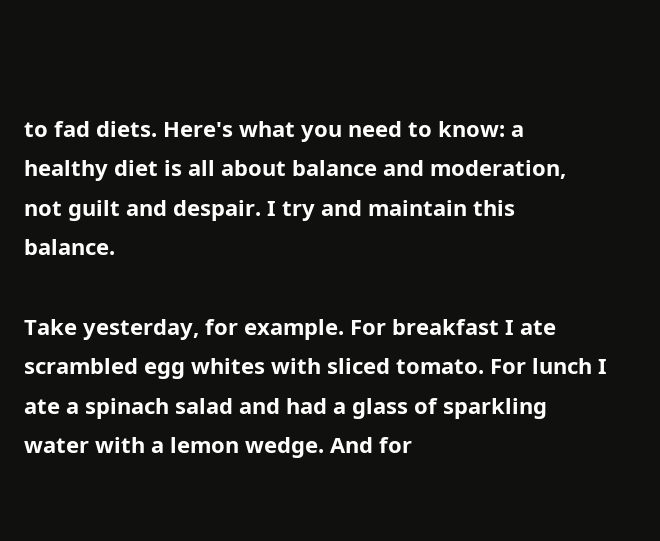to fad diets. Here's what you need to know: a healthy diet is all about balance and moderation, not guilt and despair. I try and maintain this balance.

Take yesterday, for example. For breakfast I ate scrambled egg whites with sliced tomato. For lunch I ate a spinach salad and had a glass of sparkling water with a lemon wedge. And for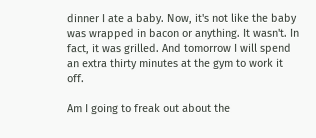dinner I ate a baby. Now, it's not like the baby was wrapped in bacon or anything. It wasn't. In fact, it was grilled. And tomorrow I will spend an extra thirty minutes at the gym to work it off.

Am I going to freak out about the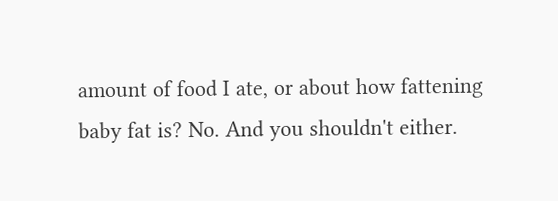amount of food I ate, or about how fattening baby fat is? No. And you shouldn't either.